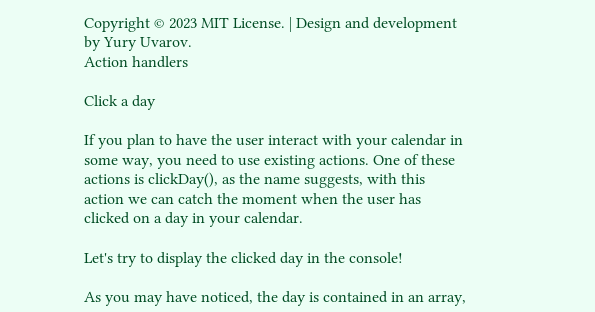Copyright © 2023 MIT License. | Design and development by Yury Uvarov.
Action handlers

Click a day

If you plan to have the user interact with your calendar in some way, you need to use existing actions. One of these actions is clickDay(), as the name suggests, with this action we can catch the moment when the user has clicked on a day in your calendar.

Let's try to display the clicked day in the console!

As you may have noticed, the day is contained in an array,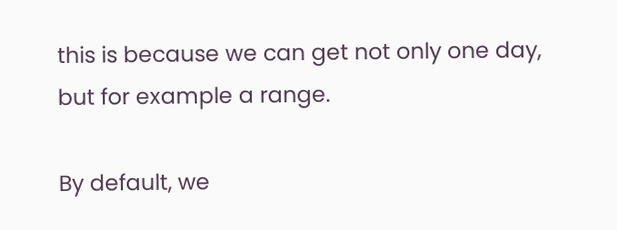this is because we can get not only one day, but for example a range.

By default, we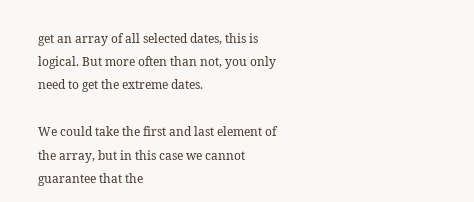get an array of all selected dates, this is logical. But more often than not, you only need to get the extreme dates.

We could take the first and last element of the array, but in this case we cannot guarantee that the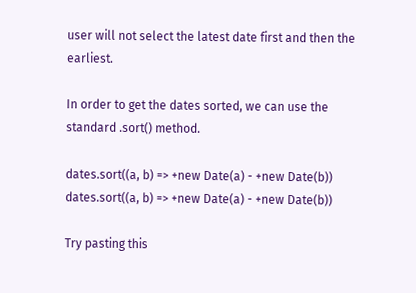user will not select the latest date first and then the earliest.

In order to get the dates sorted, we can use the standard .sort() method.

dates.sort((a, b) => +new Date(a) - +new Date(b))
dates.sort((a, b) => +new Date(a) - +new Date(b))

Try pasting this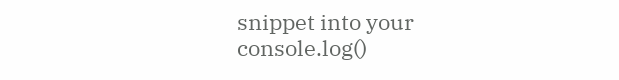snippet into your console.log()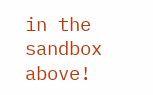in the sandbox above!